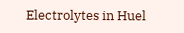Electrolytes in Huel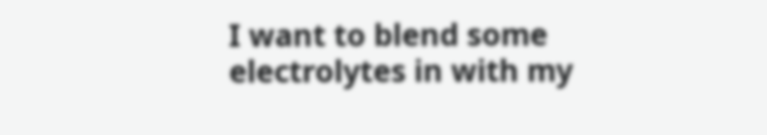I want to blend some electrolytes in with my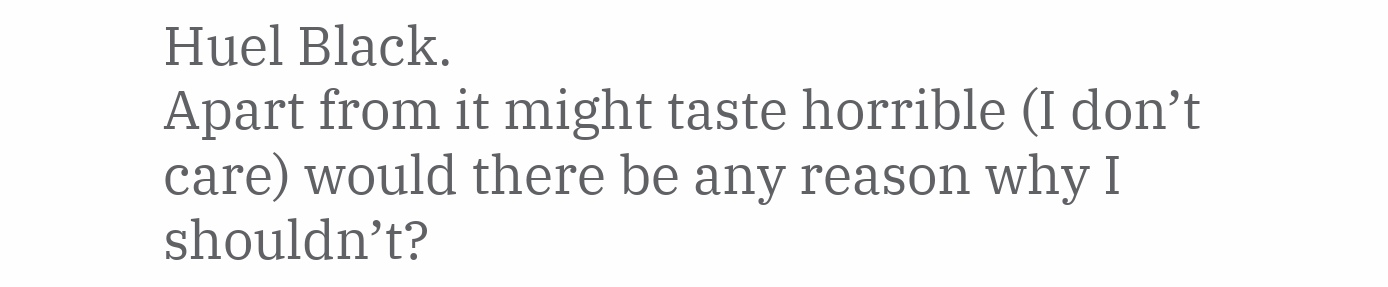Huel Black.
Apart from it might taste horrible (I don’t care) would there be any reason why I shouldn’t?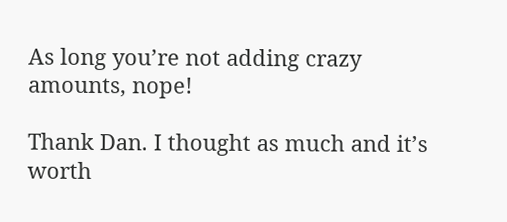As long you’re not adding crazy amounts, nope!

Thank Dan. I thought as much and it’s worth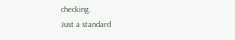checking.
Just a standard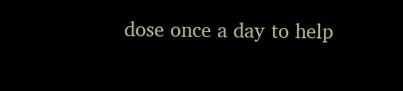dose once a day to help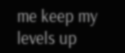me keep my levels up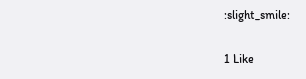:slight_smile:

1 Like